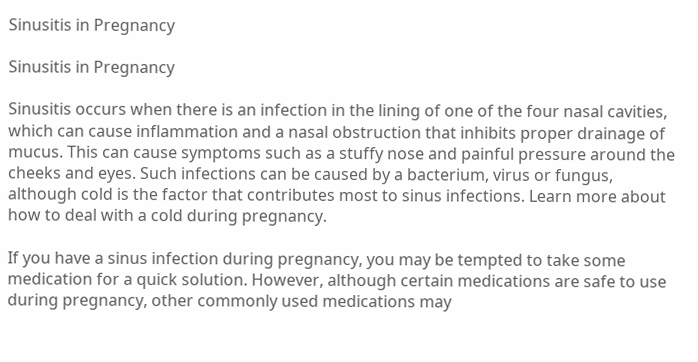Sinusitis in Pregnancy

Sinusitis in Pregnancy

Sinusitis occurs when there is an infection in the lining of one of the four nasal cavities, which can cause inflammation and a nasal obstruction that inhibits proper drainage of mucus. This can cause symptoms such as a stuffy nose and painful pressure around the cheeks and eyes. Such infections can be caused by a bacterium, virus or fungus, although cold is the factor that contributes most to sinus infections. Learn more about how to deal with a cold during pregnancy.

If you have a sinus infection during pregnancy, you may be tempted to take some medication for a quick solution. However, although certain medications are safe to use during pregnancy, other commonly used medications may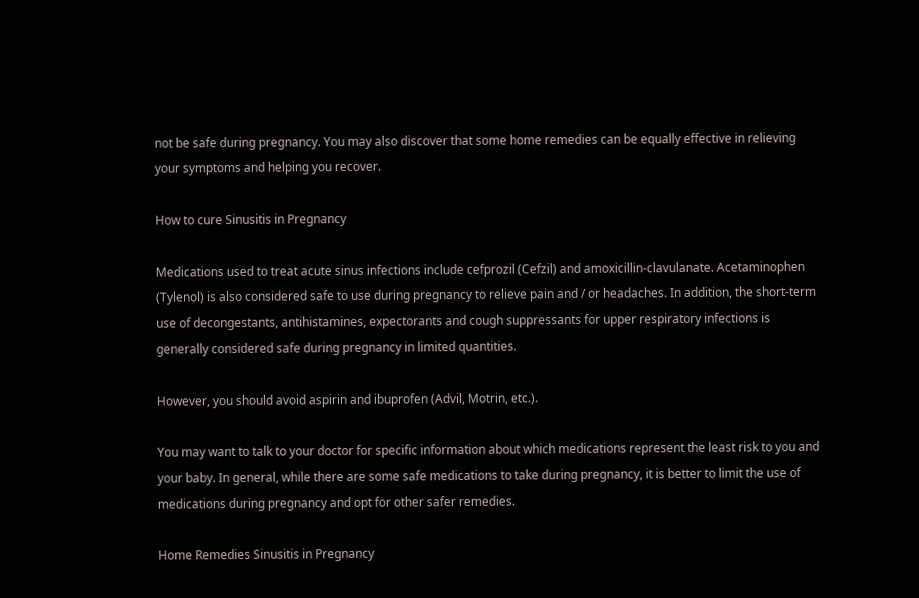not be safe during pregnancy. You may also discover that some home remedies can be equally effective in relieving your symptoms and helping you recover.

How to cure Sinusitis in Pregnancy

Medications used to treat acute sinus infections include cefprozil (Cefzil) and amoxicillin-clavulanate. Acetaminophen (Tylenol) is also considered safe to use during pregnancy to relieve pain and / or headaches. In addition, the short-term use of decongestants, antihistamines, expectorants and cough suppressants for upper respiratory infections is generally considered safe during pregnancy in limited quantities.

However, you should avoid aspirin and ibuprofen (Advil, Motrin, etc.).

You may want to talk to your doctor for specific information about which medications represent the least risk to you and your baby. In general, while there are some safe medications to take during pregnancy, it is better to limit the use of medications during pregnancy and opt for other safer remedies.

Home Remedies Sinusitis in Pregnancy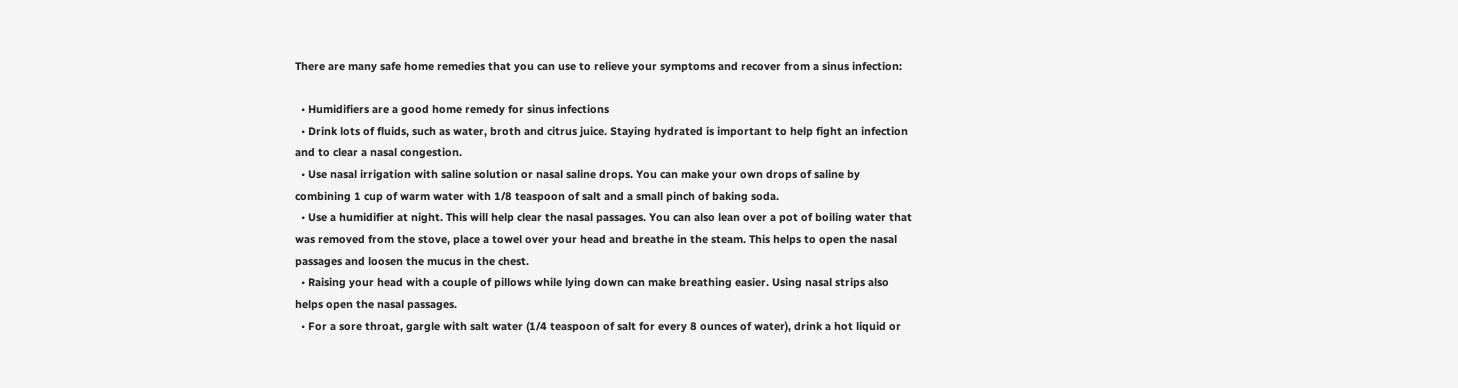There are many safe home remedies that you can use to relieve your symptoms and recover from a sinus infection:

  • Humidifiers are a good home remedy for sinus infections
  • Drink lots of fluids, such as water, broth and citrus juice. Staying hydrated is important to help fight an infection and to clear a nasal congestion.
  • Use nasal irrigation with saline solution or nasal saline drops. You can make your own drops of saline by combining 1 cup of warm water with 1/8 teaspoon of salt and a small pinch of baking soda.
  • Use a humidifier at night. This will help clear the nasal passages. You can also lean over a pot of boiling water that was removed from the stove, place a towel over your head and breathe in the steam. This helps to open the nasal passages and loosen the mucus in the chest.
  • Raising your head with a couple of pillows while lying down can make breathing easier. Using nasal strips also helps open the nasal passages.
  • For a sore throat, gargle with salt water (1/4 teaspoon of salt for every 8 ounces of water), drink a hot liquid or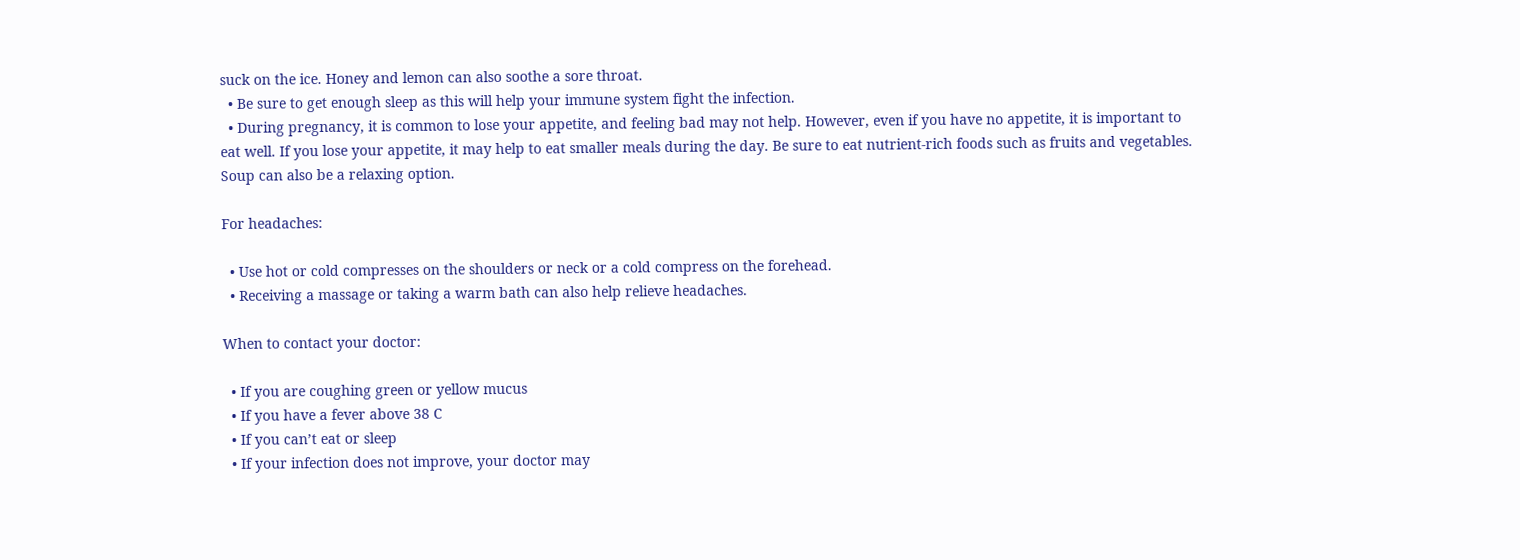suck on the ice. Honey and lemon can also soothe a sore throat.
  • Be sure to get enough sleep as this will help your immune system fight the infection.
  • During pregnancy, it is common to lose your appetite, and feeling bad may not help. However, even if you have no appetite, it is important to eat well. If you lose your appetite, it may help to eat smaller meals during the day. Be sure to eat nutrient-rich foods such as fruits and vegetables. Soup can also be a relaxing option.

For headaches:

  • Use hot or cold compresses on the shoulders or neck or a cold compress on the forehead.
  • Receiving a massage or taking a warm bath can also help relieve headaches.

When to contact your doctor:

  • If you are coughing green or yellow mucus
  • If you have a fever above 38 C
  • If you can’t eat or sleep
  • If your infection does not improve, your doctor may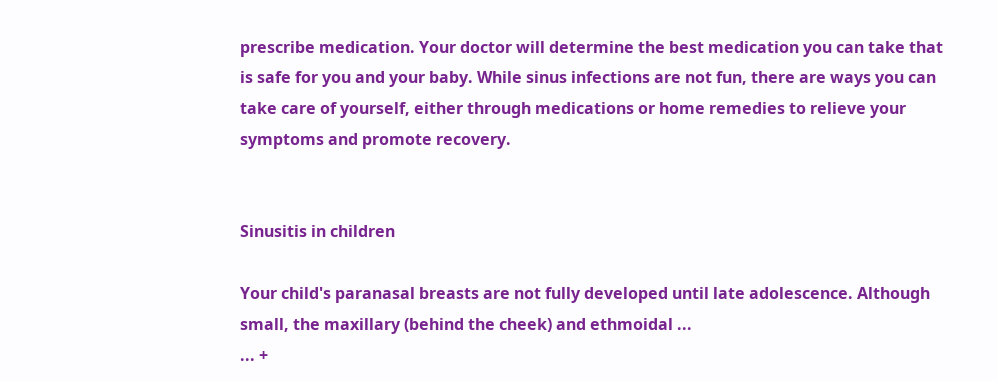prescribe medication. Your doctor will determine the best medication you can take that is safe for you and your baby. While sinus infections are not fun, there are ways you can take care of yourself, either through medications or home remedies to relieve your symptoms and promote recovery.


Sinusitis in children

Your child's paranasal breasts are not fully developed until late adolescence. Although small, the maxillary (behind the cheek) and ethmoidal ...
... +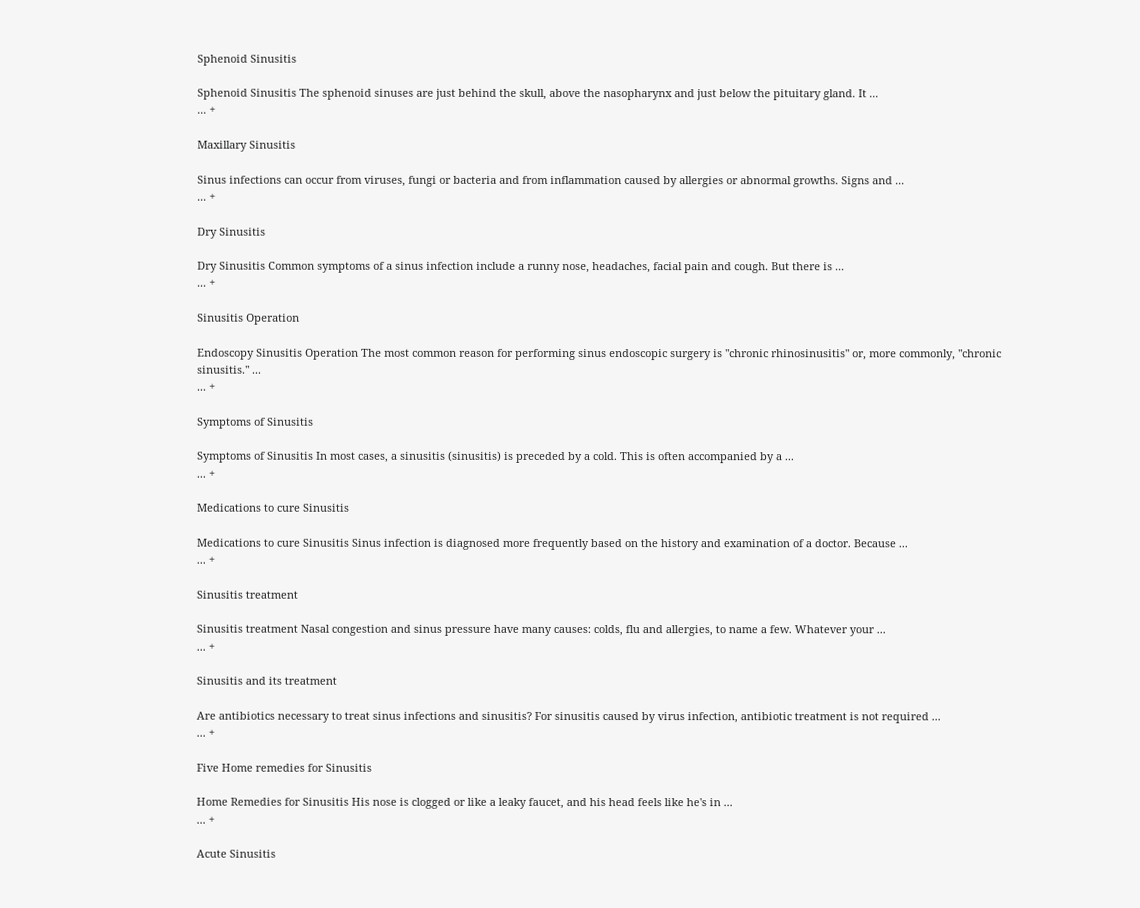Sphenoid Sinusitis

Sphenoid Sinusitis The sphenoid sinuses are just behind the skull, above the nasopharynx and just below the pituitary gland. It ...
... +

Maxillary Sinusitis

Sinus infections can occur from viruses, fungi or bacteria and from inflammation caused by allergies or abnormal growths. Signs and ...
... +

Dry Sinusitis

Dry Sinusitis Common symptoms of a sinus infection include a runny nose, headaches, facial pain and cough. But there is ...
... +

Sinusitis Operation

Endoscopy Sinusitis Operation The most common reason for performing sinus endoscopic surgery is "chronic rhinosinusitis" or, more commonly, "chronic sinusitis." ...
... +

Symptoms of Sinusitis

Symptoms of Sinusitis In most cases, a sinusitis (sinusitis) is preceded by a cold. This is often accompanied by a ...
... +

Medications to cure Sinusitis

Medications to cure Sinusitis Sinus infection is diagnosed more frequently based on the history and examination of a doctor. Because ...
... +

Sinusitis treatment

Sinusitis treatment Nasal congestion and sinus pressure have many causes: colds, flu and allergies, to name a few. Whatever your ...
... +

Sinusitis and its treatment

Are antibiotics necessary to treat sinus infections and sinusitis? For sinusitis caused by virus infection, antibiotic treatment is not required ...
... +

Five Home remedies for Sinusitis

Home Remedies for Sinusitis His nose is clogged or like a leaky faucet, and his head feels like he's in ...
... +

Acute Sinusitis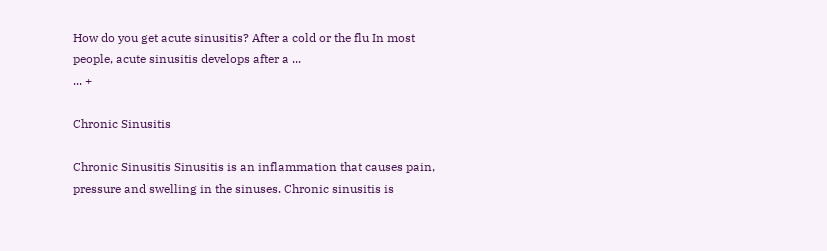How do you get acute sinusitis? After a cold or the flu In most people, acute sinusitis develops after a ...
... +

Chronic Sinusitis

Chronic Sinusitis Sinusitis is an inflammation that causes pain, pressure and swelling in the sinuses. Chronic sinusitis is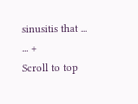sinusitis that ...
... +
Scroll to top